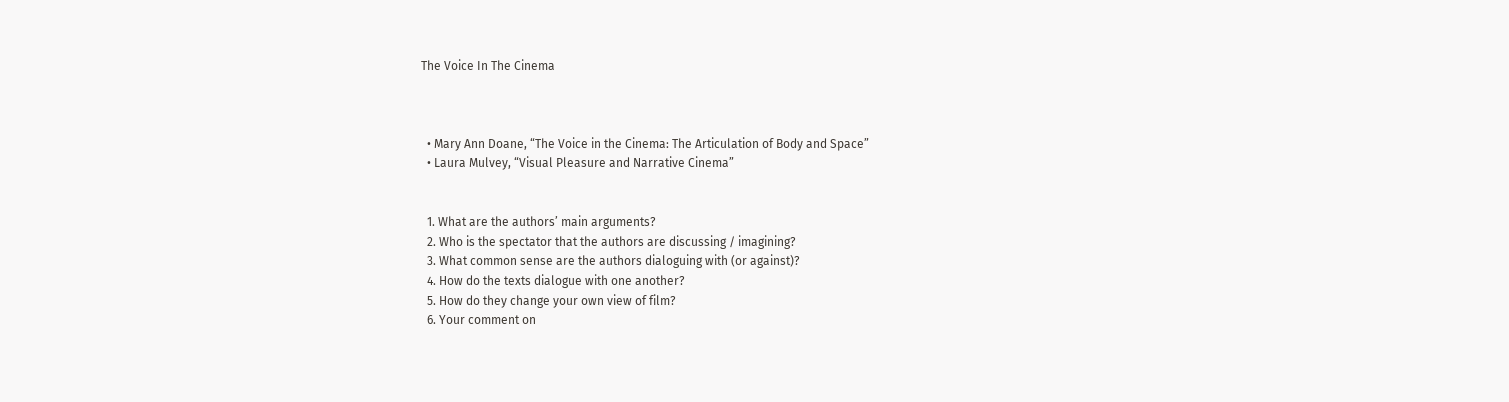The Voice In The Cinema



  • Mary Ann Doane, “The Voice in the Cinema: The Articulation of Body and Space”
  • Laura Mulvey, “Visual Pleasure and Narrative Cinema”


  1. What are the authors’ main arguments?
  2. Who is the spectator that the authors are discussing / imagining?
  3. What common sense are the authors dialoguing with (or against)?
  4. How do the texts dialogue with one another?
  5. How do they change your own view of film?
  6. Your comment on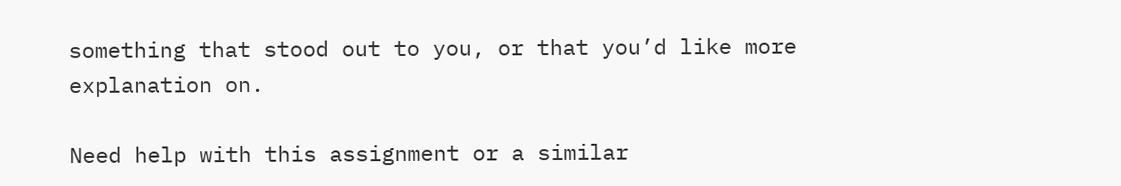something that stood out to you, or that you’d like more explanation on.

Need help with this assignment or a similar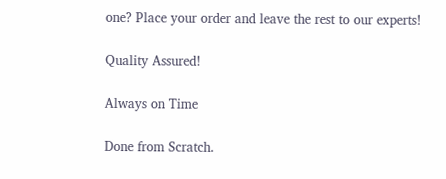one? Place your order and leave the rest to our experts!

Quality Assured!

Always on Time

Done from Scratch.